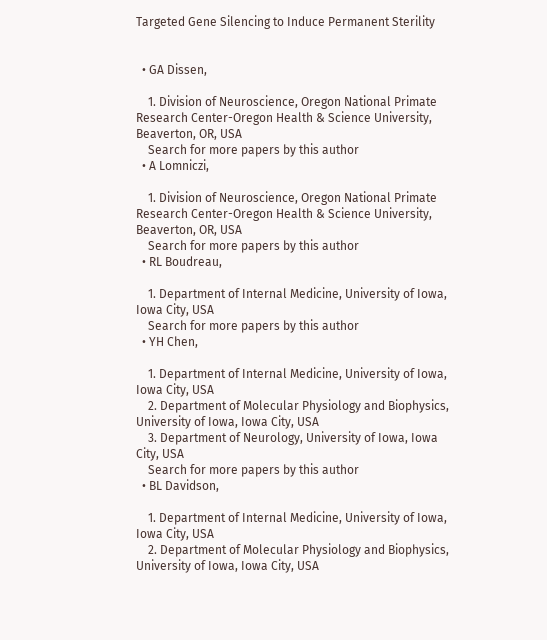Targeted Gene Silencing to Induce Permanent Sterility


  • GA Dissen,

    1. Division of Neuroscience, Oregon National Primate Research Center-Oregon Health & Science University, Beaverton, OR, USA
    Search for more papers by this author
  • A Lomniczi,

    1. Division of Neuroscience, Oregon National Primate Research Center-Oregon Health & Science University, Beaverton, OR, USA
    Search for more papers by this author
  • RL Boudreau,

    1. Department of Internal Medicine, University of Iowa, Iowa City, USA
    Search for more papers by this author
  • YH Chen,

    1. Department of Internal Medicine, University of Iowa, Iowa City, USA
    2. Department of Molecular Physiology and Biophysics, University of Iowa, Iowa City, USA
    3. Department of Neurology, University of Iowa, Iowa City, USA
    Search for more papers by this author
  • BL Davidson,

    1. Department of Internal Medicine, University of Iowa, Iowa City, USA
    2. Department of Molecular Physiology and Biophysics, University of Iowa, Iowa City, USA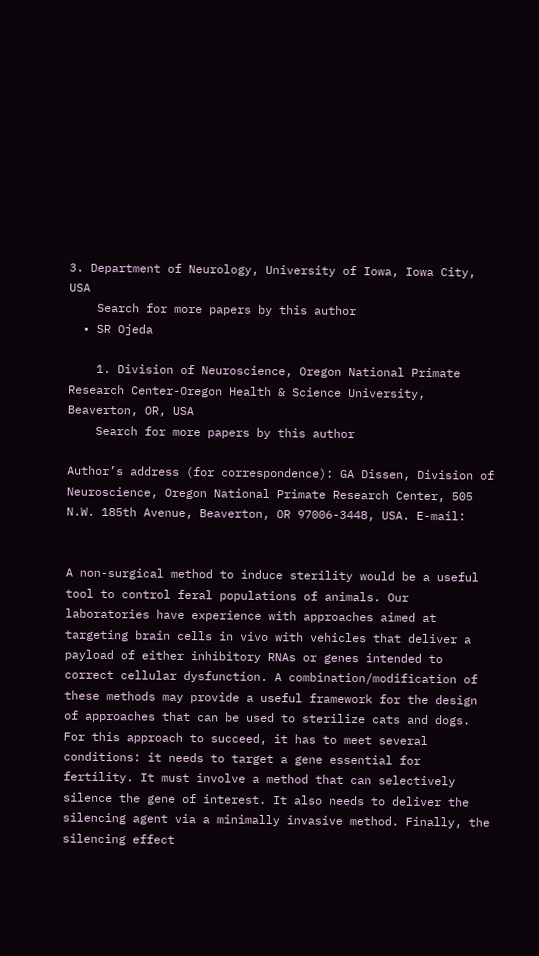3. Department of Neurology, University of Iowa, Iowa City, USA
    Search for more papers by this author
  • SR Ojeda

    1. Division of Neuroscience, Oregon National Primate Research Center-Oregon Health & Science University, Beaverton, OR, USA
    Search for more papers by this author

Author’s address (for correspondence): GA Dissen, Division of Neuroscience, Oregon National Primate Research Center, 505 N.W. 185th Avenue, Beaverton, OR 97006-3448, USA. E-mail:


A non-surgical method to induce sterility would be a useful tool to control feral populations of animals. Our laboratories have experience with approaches aimed at targeting brain cells in vivo with vehicles that deliver a payload of either inhibitory RNAs or genes intended to correct cellular dysfunction. A combination/modification of these methods may provide a useful framework for the design of approaches that can be used to sterilize cats and dogs. For this approach to succeed, it has to meet several conditions: it needs to target a gene essential for fertility. It must involve a method that can selectively silence the gene of interest. It also needs to deliver the silencing agent via a minimally invasive method. Finally, the silencing effect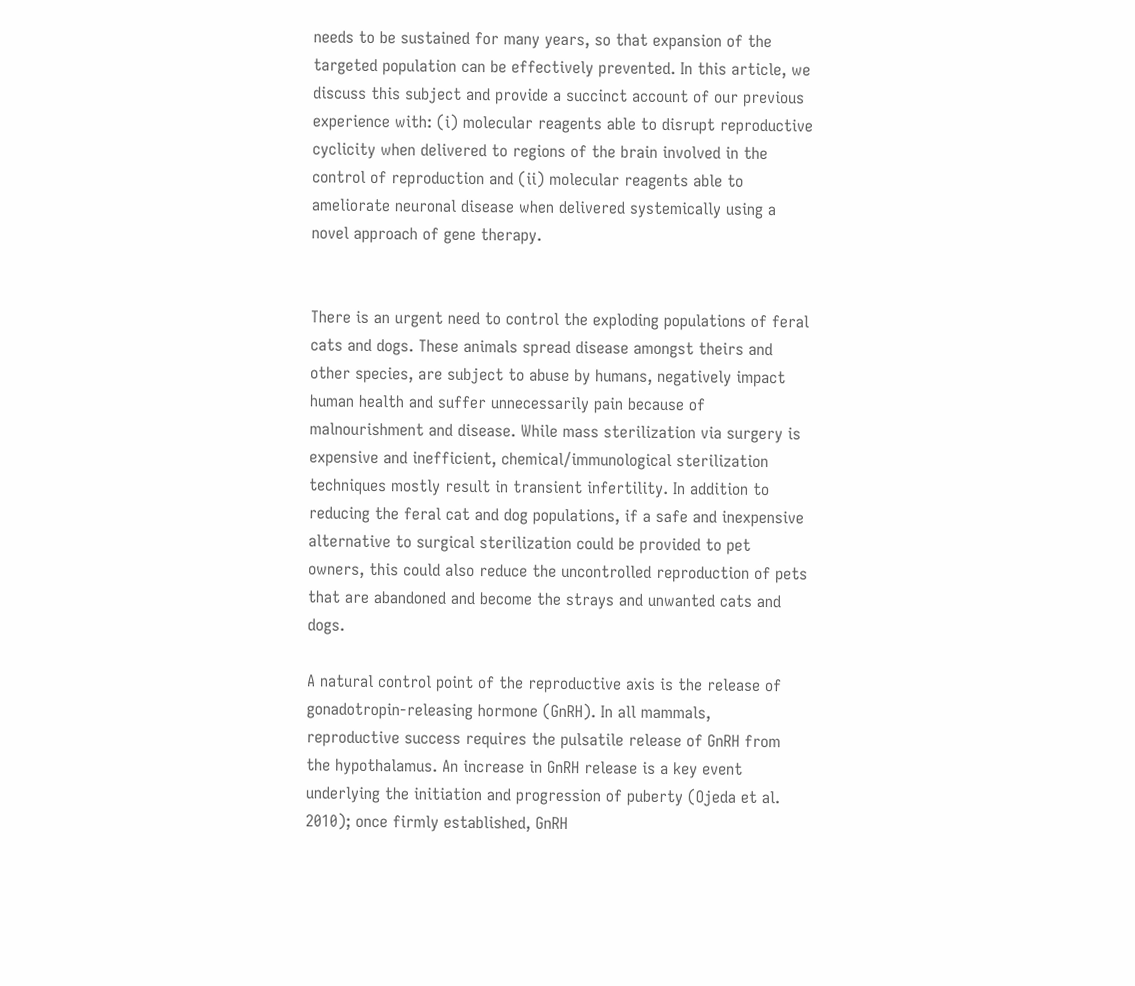needs to be sustained for many years, so that expansion of the targeted population can be effectively prevented. In this article, we discuss this subject and provide a succinct account of our previous experience with: (i) molecular reagents able to disrupt reproductive cyclicity when delivered to regions of the brain involved in the control of reproduction and (ii) molecular reagents able to ameliorate neuronal disease when delivered systemically using a novel approach of gene therapy.


There is an urgent need to control the exploding populations of feral cats and dogs. These animals spread disease amongst theirs and other species, are subject to abuse by humans, negatively impact human health and suffer unnecessarily pain because of malnourishment and disease. While mass sterilization via surgery is expensive and inefficient, chemical/immunological sterilization techniques mostly result in transient infertility. In addition to reducing the feral cat and dog populations, if a safe and inexpensive alternative to surgical sterilization could be provided to pet owners, this could also reduce the uncontrolled reproduction of pets that are abandoned and become the strays and unwanted cats and dogs.

A natural control point of the reproductive axis is the release of gonadotropin-releasing hormone (GnRH). In all mammals, reproductive success requires the pulsatile release of GnRH from the hypothalamus. An increase in GnRH release is a key event underlying the initiation and progression of puberty (Ojeda et al. 2010); once firmly established, GnRH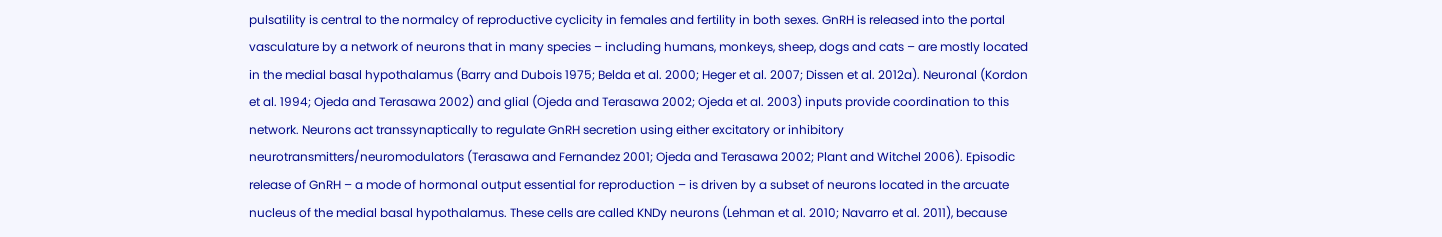pulsatility is central to the normalcy of reproductive cyclicity in females and fertility in both sexes. GnRH is released into the portal vasculature by a network of neurons that in many species – including humans, monkeys, sheep, dogs and cats – are mostly located in the medial basal hypothalamus (Barry and Dubois 1975; Belda et al. 2000; Heger et al. 2007; Dissen et al. 2012a). Neuronal (Kordon et al. 1994; Ojeda and Terasawa 2002) and glial (Ojeda and Terasawa 2002; Ojeda et al. 2003) inputs provide coordination to this network. Neurons act transsynaptically to regulate GnRH secretion using either excitatory or inhibitory neurotransmitters/neuromodulators (Terasawa and Fernandez 2001; Ojeda and Terasawa 2002; Plant and Witchel 2006). Episodic release of GnRH – a mode of hormonal output essential for reproduction – is driven by a subset of neurons located in the arcuate nucleus of the medial basal hypothalamus. These cells are called KNDy neurons (Lehman et al. 2010; Navarro et al. 2011), because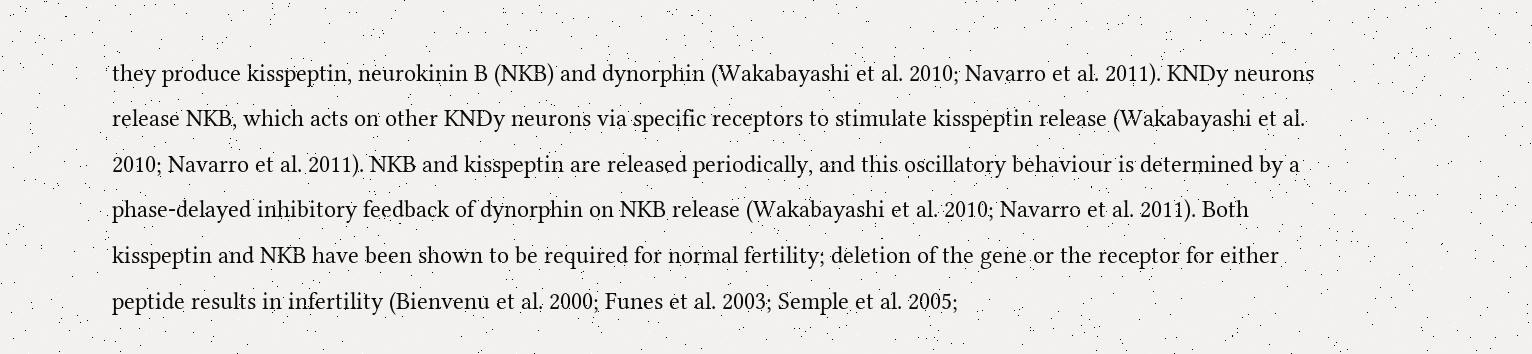they produce kisspeptin, neurokinin B (NKB) and dynorphin (Wakabayashi et al. 2010; Navarro et al. 2011). KNDy neurons release NKB, which acts on other KNDy neurons via specific receptors to stimulate kisspeptin release (Wakabayashi et al. 2010; Navarro et al. 2011). NKB and kisspeptin are released periodically, and this oscillatory behaviour is determined by a phase-delayed inhibitory feedback of dynorphin on NKB release (Wakabayashi et al. 2010; Navarro et al. 2011). Both kisspeptin and NKB have been shown to be required for normal fertility; deletion of the gene or the receptor for either peptide results in infertility (Bienvenu et al. 2000; Funes et al. 2003; Semple et al. 2005;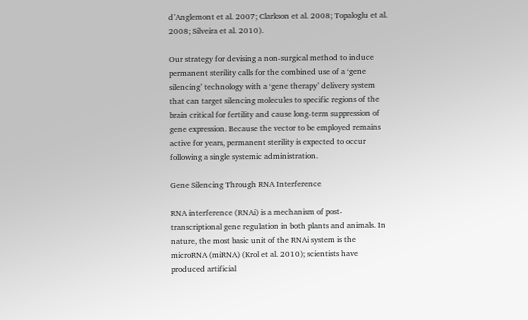d’Anglemont et al. 2007; Clarkson et al. 2008; Topaloglu et al. 2008; Silveira et al. 2010).

Our strategy for devising a non-surgical method to induce permanent sterility calls for the combined use of a ‘gene silencing’ technology with a ‘gene therapy’ delivery system that can target silencing molecules to specific regions of the brain critical for fertility and cause long-term suppression of gene expression. Because the vector to be employed remains active for years, permanent sterility is expected to occur following a single systemic administration.

Gene Silencing Through RNA Interference

RNA interference (RNAi) is a mechanism of post-transcriptional gene regulation in both plants and animals. In nature, the most basic unit of the RNAi system is the microRNA (miRNA) (Krol et al. 2010); scientists have produced artificial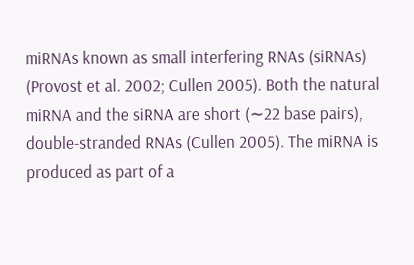miRNAs known as small interfering RNAs (siRNAs) (Provost et al. 2002; Cullen 2005). Both the natural miRNA and the siRNA are short (∼22 base pairs), double-stranded RNAs (Cullen 2005). The miRNA is produced as part of a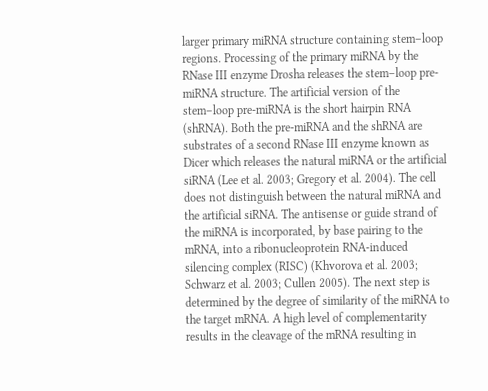larger primary miRNA structure containing stem–loop regions. Processing of the primary miRNA by the RNase III enzyme Drosha releases the stem–loop pre-miRNA structure. The artificial version of the stem–loop pre-miRNA is the short hairpin RNA (shRNA). Both the pre-miRNA and the shRNA are substrates of a second RNase III enzyme known as Dicer which releases the natural miRNA or the artificial siRNA (Lee et al. 2003; Gregory et al. 2004). The cell does not distinguish between the natural miRNA and the artificial siRNA. The antisense or guide strand of the miRNA is incorporated, by base pairing to the mRNA, into a ribonucleoprotein RNA-induced silencing complex (RISC) (Khvorova et al. 2003; Schwarz et al. 2003; Cullen 2005). The next step is determined by the degree of similarity of the miRNA to the target mRNA. A high level of complementarity results in the cleavage of the mRNA resulting in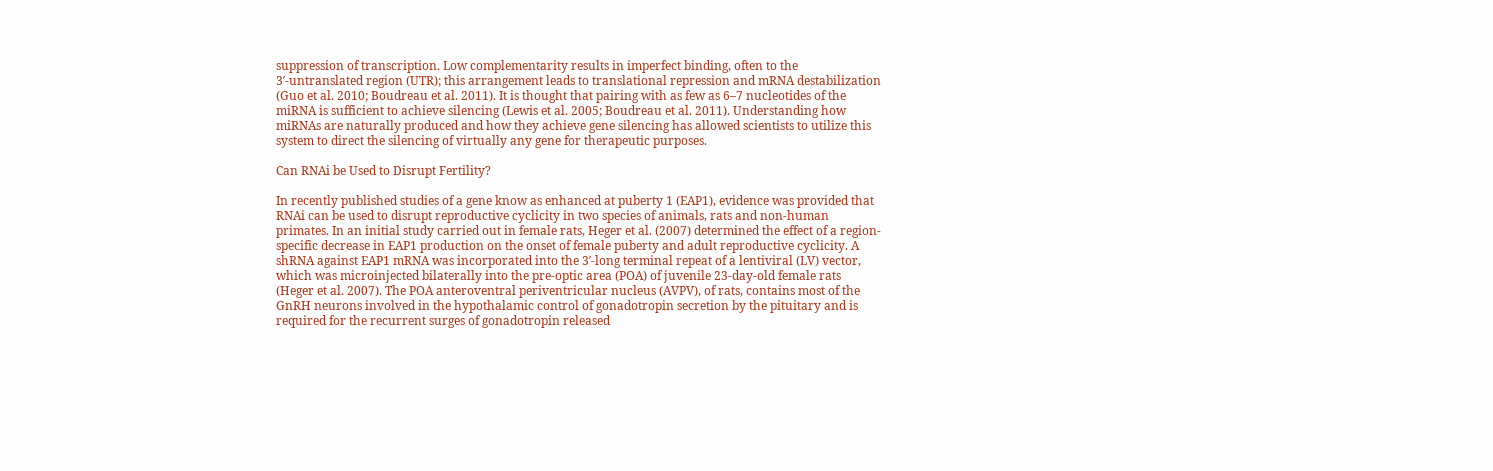suppression of transcription. Low complementarity results in imperfect binding, often to the 3′-untranslated region (UTR); this arrangement leads to translational repression and mRNA destabilization (Guo et al. 2010; Boudreau et al. 2011). It is thought that pairing with as few as 6–7 nucleotides of the miRNA is sufficient to achieve silencing (Lewis et al. 2005; Boudreau et al. 2011). Understanding how miRNAs are naturally produced and how they achieve gene silencing has allowed scientists to utilize this system to direct the silencing of virtually any gene for therapeutic purposes.

Can RNAi be Used to Disrupt Fertility?

In recently published studies of a gene know as enhanced at puberty 1 (EAP1), evidence was provided that RNAi can be used to disrupt reproductive cyclicity in two species of animals, rats and non-human primates. In an initial study carried out in female rats, Heger et al. (2007) determined the effect of a region-specific decrease in EAP1 production on the onset of female puberty and adult reproductive cyclicity. A shRNA against EAP1 mRNA was incorporated into the 3′-long terminal repeat of a lentiviral (LV) vector, which was microinjected bilaterally into the pre-optic area (POA) of juvenile 23-day-old female rats (Heger et al. 2007). The POA anteroventral periventricular nucleus (AVPV), of rats, contains most of the GnRH neurons involved in the hypothalamic control of gonadotropin secretion by the pituitary and is required for the recurrent surges of gonadotropin released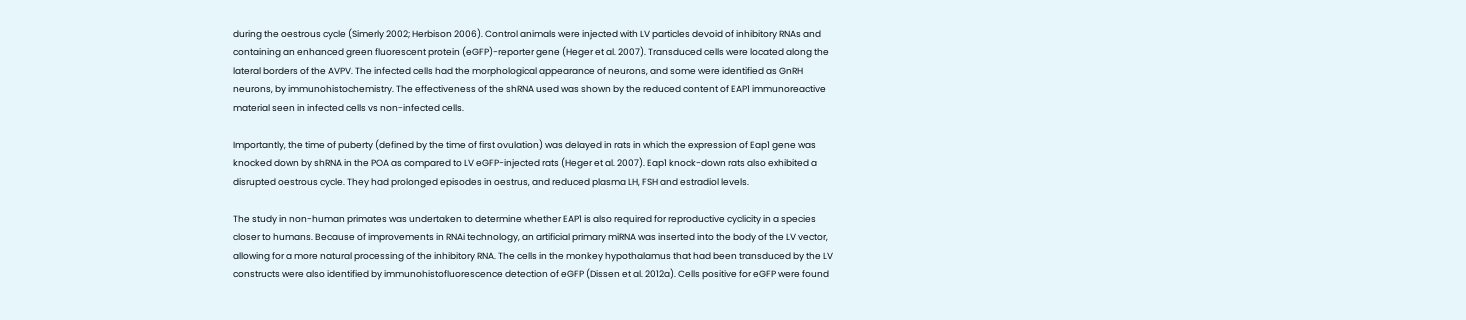during the oestrous cycle (Simerly 2002; Herbison 2006). Control animals were injected with LV particles devoid of inhibitory RNAs and containing an enhanced green fluorescent protein (eGFP)-reporter gene (Heger et al. 2007). Transduced cells were located along the lateral borders of the AVPV. The infected cells had the morphological appearance of neurons, and some were identified as GnRH neurons, by immunohistochemistry. The effectiveness of the shRNA used was shown by the reduced content of EAP1 immunoreactive material seen in infected cells vs non-infected cells.

Importantly, the time of puberty (defined by the time of first ovulation) was delayed in rats in which the expression of Eap1 gene was knocked down by shRNA in the POA as compared to LV eGFP-injected rats (Heger et al. 2007). Eap1 knock-down rats also exhibited a disrupted oestrous cycle. They had prolonged episodes in oestrus, and reduced plasma LH, FSH and estradiol levels.

The study in non-human primates was undertaken to determine whether EAP1 is also required for reproductive cyclicity in a species closer to humans. Because of improvements in RNAi technology, an artificial primary miRNA was inserted into the body of the LV vector, allowing for a more natural processing of the inhibitory RNA. The cells in the monkey hypothalamus that had been transduced by the LV constructs were also identified by immunohistofluorescence detection of eGFP (Dissen et al. 2012a). Cells positive for eGFP were found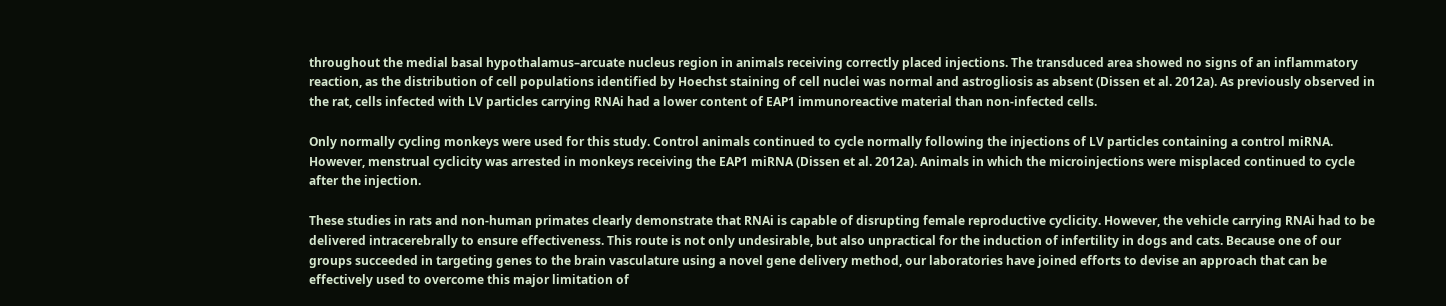throughout the medial basal hypothalamus–arcuate nucleus region in animals receiving correctly placed injections. The transduced area showed no signs of an inflammatory reaction, as the distribution of cell populations identified by Hoechst staining of cell nuclei was normal and astrogliosis as absent (Dissen et al. 2012a). As previously observed in the rat, cells infected with LV particles carrying RNAi had a lower content of EAP1 immunoreactive material than non-infected cells.

Only normally cycling monkeys were used for this study. Control animals continued to cycle normally following the injections of LV particles containing a control miRNA. However, menstrual cyclicity was arrested in monkeys receiving the EAP1 miRNA (Dissen et al. 2012a). Animals in which the microinjections were misplaced continued to cycle after the injection.

These studies in rats and non-human primates clearly demonstrate that RNAi is capable of disrupting female reproductive cyclicity. However, the vehicle carrying RNAi had to be delivered intracerebrally to ensure effectiveness. This route is not only undesirable, but also unpractical for the induction of infertility in dogs and cats. Because one of our groups succeeded in targeting genes to the brain vasculature using a novel gene delivery method, our laboratories have joined efforts to devise an approach that can be effectively used to overcome this major limitation of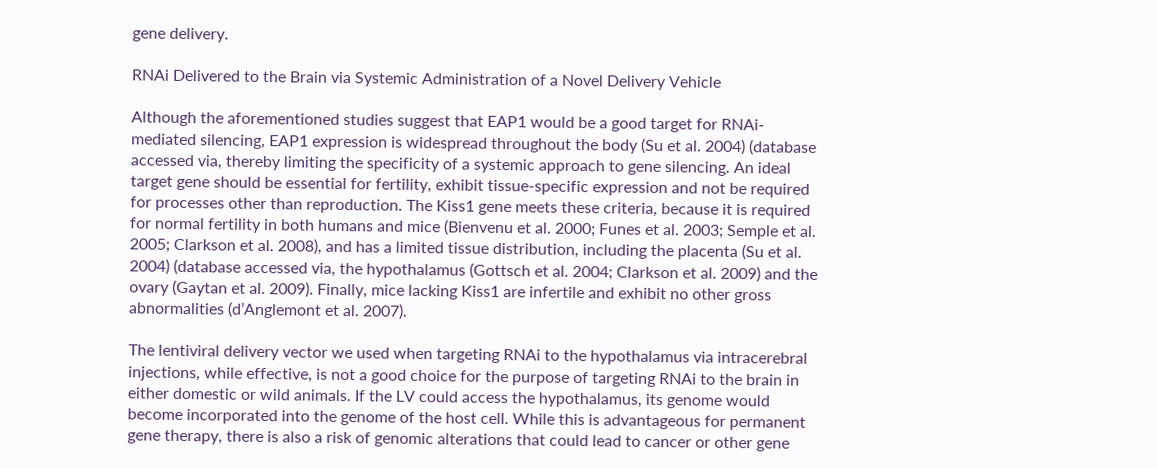gene delivery.

RNAi Delivered to the Brain via Systemic Administration of a Novel Delivery Vehicle

Although the aforementioned studies suggest that EAP1 would be a good target for RNAi-mediated silencing, EAP1 expression is widespread throughout the body (Su et al. 2004) (database accessed via, thereby limiting the specificity of a systemic approach to gene silencing. An ideal target gene should be essential for fertility, exhibit tissue-specific expression and not be required for processes other than reproduction. The Kiss1 gene meets these criteria, because it is required for normal fertility in both humans and mice (Bienvenu et al. 2000; Funes et al. 2003; Semple et al. 2005; Clarkson et al. 2008), and has a limited tissue distribution, including the placenta (Su et al. 2004) (database accessed via, the hypothalamus (Gottsch et al. 2004; Clarkson et al. 2009) and the ovary (Gaytan et al. 2009). Finally, mice lacking Kiss1 are infertile and exhibit no other gross abnormalities (d’Anglemont et al. 2007).

The lentiviral delivery vector we used when targeting RNAi to the hypothalamus via intracerebral injections, while effective, is not a good choice for the purpose of targeting RNAi to the brain in either domestic or wild animals. If the LV could access the hypothalamus, its genome would become incorporated into the genome of the host cell. While this is advantageous for permanent gene therapy, there is also a risk of genomic alterations that could lead to cancer or other gene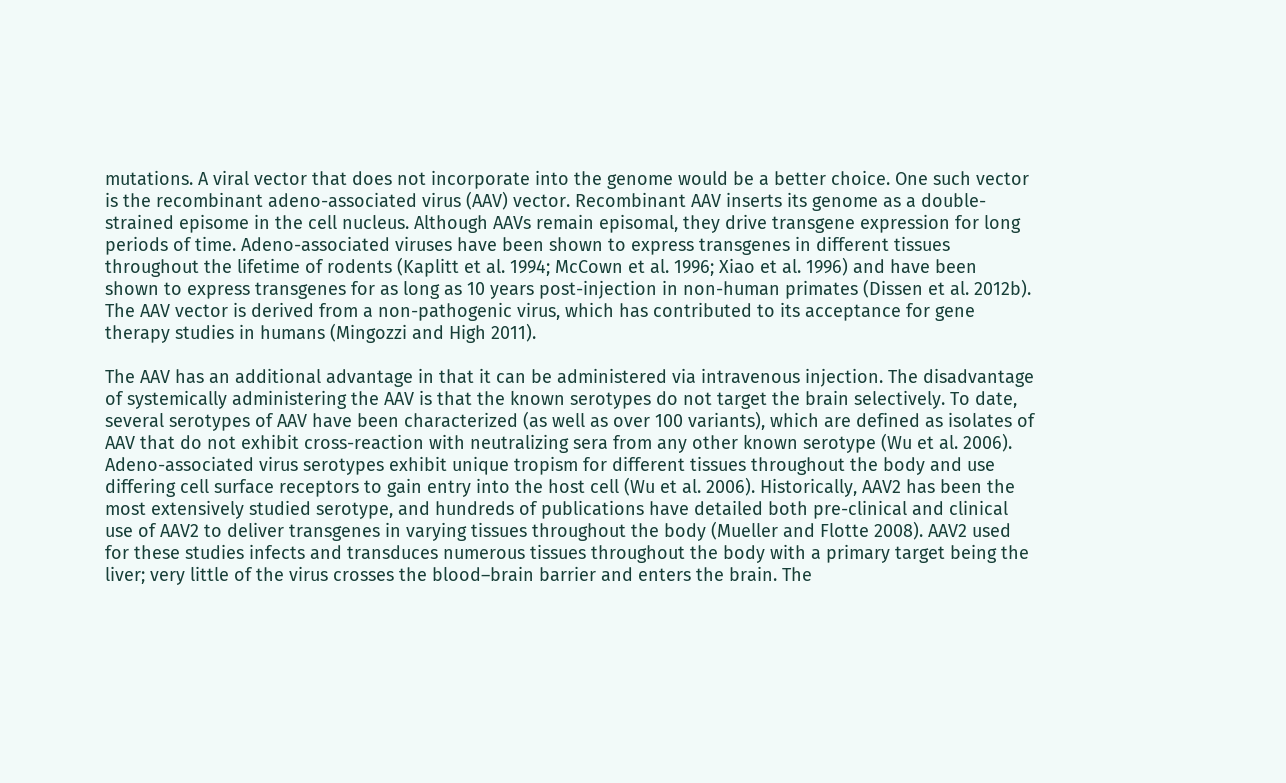mutations. A viral vector that does not incorporate into the genome would be a better choice. One such vector is the recombinant adeno-associated virus (AAV) vector. Recombinant AAV inserts its genome as a double-strained episome in the cell nucleus. Although AAVs remain episomal, they drive transgene expression for long periods of time. Adeno-associated viruses have been shown to express transgenes in different tissues throughout the lifetime of rodents (Kaplitt et al. 1994; McCown et al. 1996; Xiao et al. 1996) and have been shown to express transgenes for as long as 10 years post-injection in non-human primates (Dissen et al. 2012b). The AAV vector is derived from a non-pathogenic virus, which has contributed to its acceptance for gene therapy studies in humans (Mingozzi and High 2011).

The AAV has an additional advantage in that it can be administered via intravenous injection. The disadvantage of systemically administering the AAV is that the known serotypes do not target the brain selectively. To date, several serotypes of AAV have been characterized (as well as over 100 variants), which are defined as isolates of AAV that do not exhibit cross-reaction with neutralizing sera from any other known serotype (Wu et al. 2006). Adeno-associated virus serotypes exhibit unique tropism for different tissues throughout the body and use differing cell surface receptors to gain entry into the host cell (Wu et al. 2006). Historically, AAV2 has been the most extensively studied serotype, and hundreds of publications have detailed both pre-clinical and clinical use of AAV2 to deliver transgenes in varying tissues throughout the body (Mueller and Flotte 2008). AAV2 used for these studies infects and transduces numerous tissues throughout the body with a primary target being the liver; very little of the virus crosses the blood–brain barrier and enters the brain. The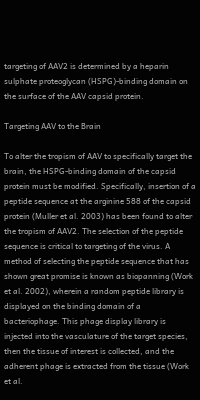targeting of AAV2 is determined by a heparin sulphate proteoglycan (HSPG)-binding domain on the surface of the AAV capsid protein.

Targeting AAV to the Brain

To alter the tropism of AAV to specifically target the brain, the HSPG-binding domain of the capsid protein must be modified. Specifically, insertion of a peptide sequence at the arginine 588 of the capsid protein (Muller et al. 2003) has been found to alter the tropism of AAV2. The selection of the peptide sequence is critical to targeting of the virus. A method of selecting the peptide sequence that has shown great promise is known as biopanning (Work et al. 2002), wherein a random peptide library is displayed on the binding domain of a bacteriophage. This phage display library is injected into the vasculature of the target species, then the tissue of interest is collected, and the adherent phage is extracted from the tissue (Work et al.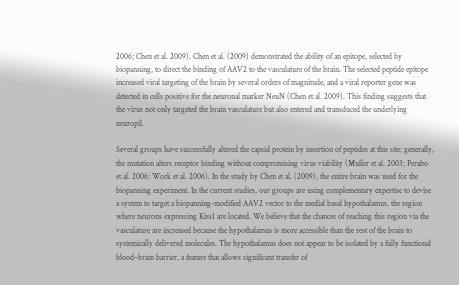2006; Chen et al. 2009). Chen et al. (2009) demonstrated the ability of an epitope, selected by biopanning, to direct the binding of AAV2 to the vasculature of the brain. The selected peptide epitope increased viral targeting of the brain by several orders of magnitude, and a viral reporter gene was detected in cells positive for the neuronal marker NeuN (Chen et al. 2009). This finding suggests that the virus not only targeted the brain vasculature but also entered and transduced the underlying neuropil.

Several groups have successfully altered the capsid protein by insertion of peptides at this site; generally, the mutation alters receptor binding without compromising virus viability (Muller et al. 2003; Perabo et al. 2006; Work et al. 2006). In the study by Chen et al. (2009), the entire brain was used for the biopanning experiment. In the current studies, our groups are using complementary expertise to devise a system to target a biopanning-modified AAV2 vector to the medial basal hypothalamus, the region where neurons expressing Kiss1 are located. We believe that the chances of reaching this region via the vasculature are increased because the hypothalamus is more accessible than the rest of the brain to systemically delivered molecules. The hypothalamus does not appear to be isolated by a fully functional blood–brain barrier, a feature that allows significant transfer of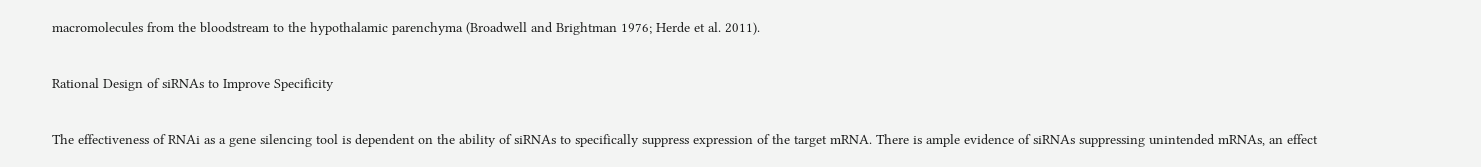macromolecules from the bloodstream to the hypothalamic parenchyma (Broadwell and Brightman 1976; Herde et al. 2011).

Rational Design of siRNAs to Improve Specificity

The effectiveness of RNAi as a gene silencing tool is dependent on the ability of siRNAs to specifically suppress expression of the target mRNA. There is ample evidence of siRNAs suppressing unintended mRNAs, an effect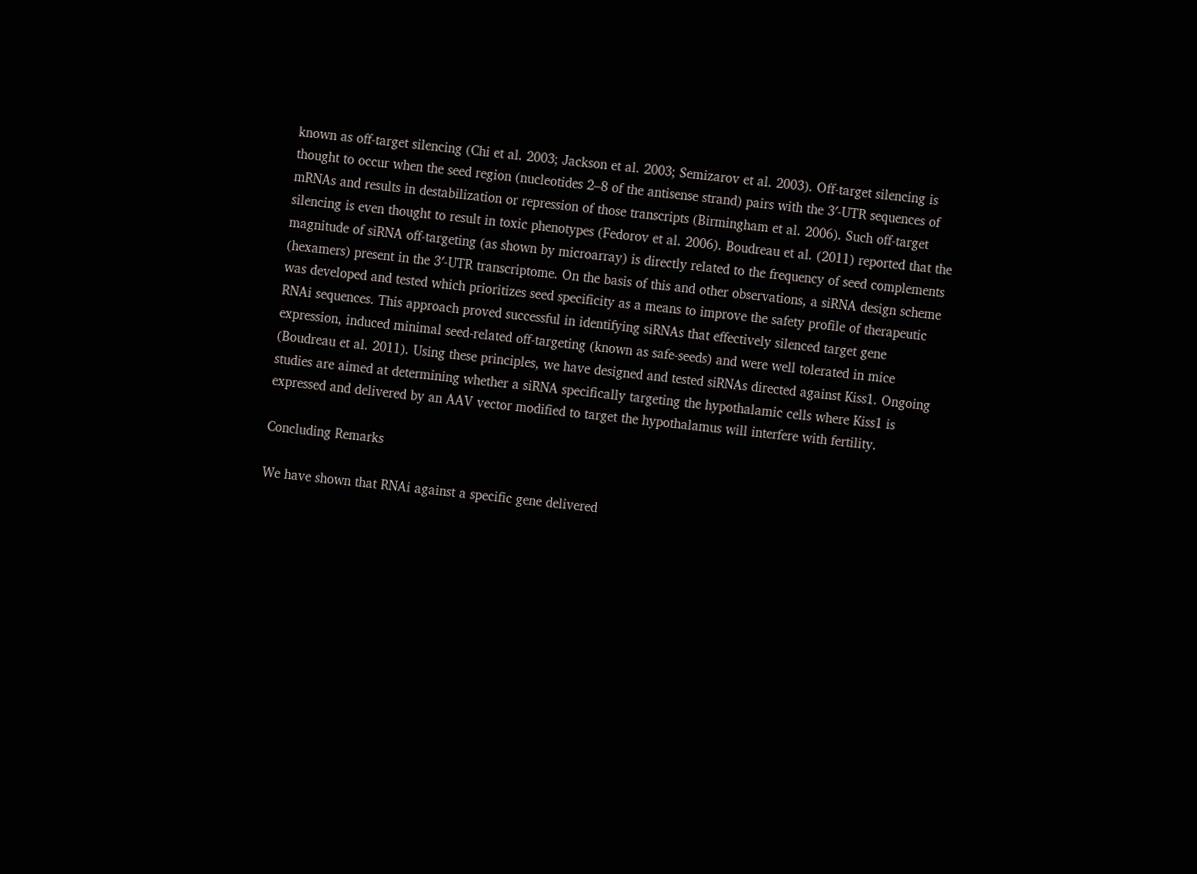known as off-target silencing (Chi et al. 2003; Jackson et al. 2003; Semizarov et al. 2003). Off-target silencing is thought to occur when the seed region (nucleotides 2–8 of the antisense strand) pairs with the 3′-UTR sequences of mRNAs and results in destabilization or repression of those transcripts (Birmingham et al. 2006). Such off-target silencing is even thought to result in toxic phenotypes (Fedorov et al. 2006). Boudreau et al. (2011) reported that the magnitude of siRNA off-targeting (as shown by microarray) is directly related to the frequency of seed complements (hexamers) present in the 3′-UTR transcriptome. On the basis of this and other observations, a siRNA design scheme was developed and tested which prioritizes seed specificity as a means to improve the safety profile of therapeutic RNAi sequences. This approach proved successful in identifying siRNAs that effectively silenced target gene expression, induced minimal seed-related off-targeting (known as safe-seeds) and were well tolerated in mice (Boudreau et al. 2011). Using these principles, we have designed and tested siRNAs directed against Kiss1. Ongoing studies are aimed at determining whether a siRNA specifically targeting the hypothalamic cells where Kiss1 is expressed and delivered by an AAV vector modified to target the hypothalamus will interfere with fertility.

Concluding Remarks

We have shown that RNAi against a specific gene delivered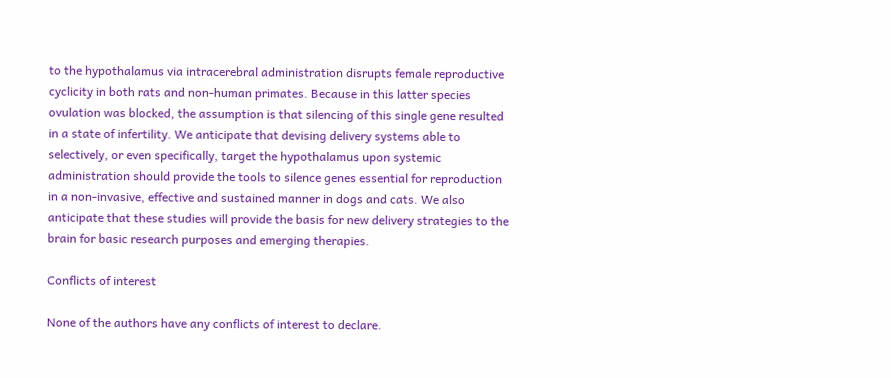to the hypothalamus via intracerebral administration disrupts female reproductive cyclicity in both rats and non-human primates. Because in this latter species ovulation was blocked, the assumption is that silencing of this single gene resulted in a state of infertility. We anticipate that devising delivery systems able to selectively, or even specifically, target the hypothalamus upon systemic administration should provide the tools to silence genes essential for reproduction in a non-invasive, effective and sustained manner in dogs and cats. We also anticipate that these studies will provide the basis for new delivery strategies to the brain for basic research purposes and emerging therapies.

Conflicts of interest

None of the authors have any conflicts of interest to declare.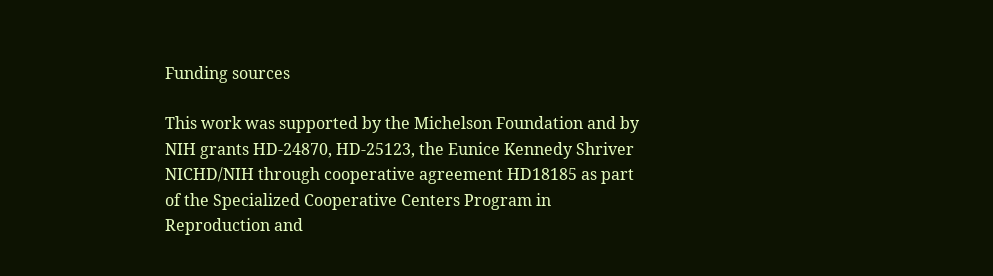Funding sources

This work was supported by the Michelson Foundation and by NIH grants HD-24870, HD-25123, the Eunice Kennedy Shriver NICHD/NIH through cooperative agreement HD18185 as part of the Specialized Cooperative Centers Program in Reproduction and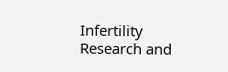Infertility Research and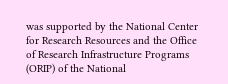was supported by the National Center for Research Resources and the Office of Research Infrastructure Programs (ORIP) of the National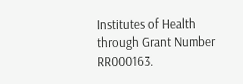Institutes of Health through Grant Number RR000163.